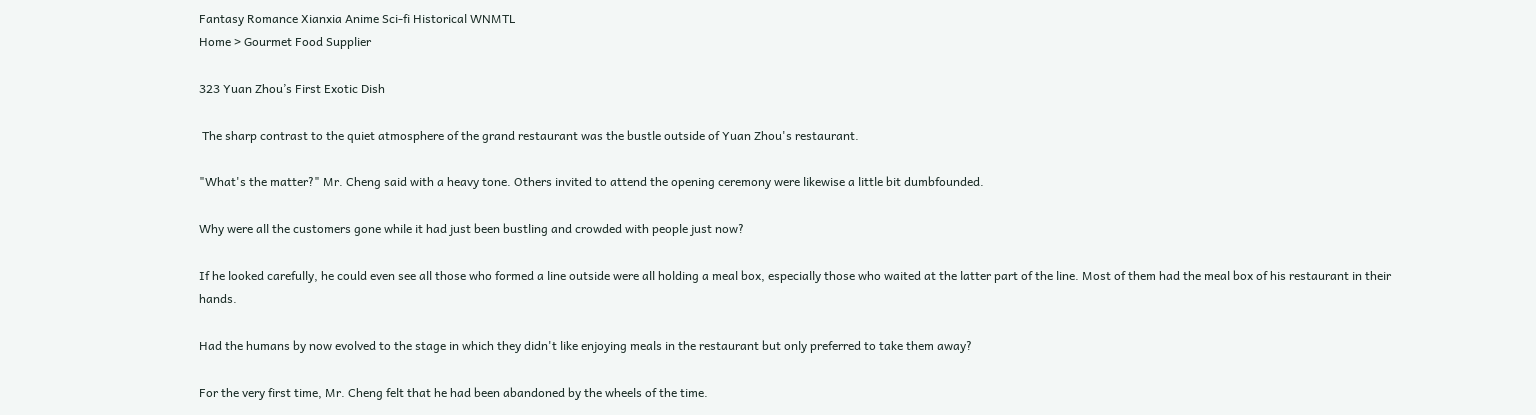Fantasy Romance Xianxia Anime Sci-fi Historical WNMTL
Home > Gourmet Food Supplier

323 Yuan Zhou’s First Exotic Dish

 The sharp contrast to the quiet atmosphere of the grand restaurant was the bustle outside of Yuan Zhou's restaurant.

"What's the matter?" Mr. Cheng said with a heavy tone. Others invited to attend the opening ceremony were likewise a little bit dumbfounded.

Why were all the customers gone while it had just been bustling and crowded with people just now?

If he looked carefully, he could even see all those who formed a line outside were all holding a meal box, especially those who waited at the latter part of the line. Most of them had the meal box of his restaurant in their hands.

Had the humans by now evolved to the stage in which they didn't like enjoying meals in the restaurant but only preferred to take them away?

For the very first time, Mr. Cheng felt that he had been abandoned by the wheels of the time.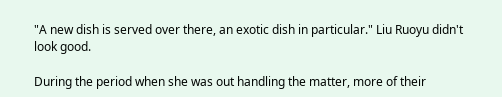"A new dish is served over there, an exotic dish in particular." Liu Ruoyu didn't look good.

During the period when she was out handling the matter, more of their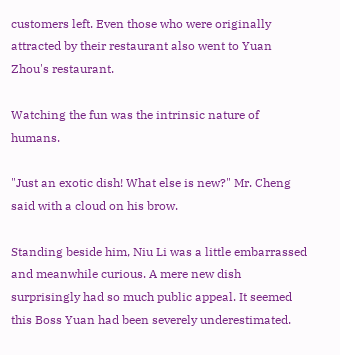customers left. Even those who were originally attracted by their restaurant also went to Yuan Zhou's restaurant.

Watching the fun was the intrinsic nature of humans.

"Just an exotic dish! What else is new?" Mr. Cheng said with a cloud on his brow.

Standing beside him, Niu Li was a little embarrassed and meanwhile curious. A mere new dish surprisingly had so much public appeal. It seemed this Boss Yuan had been severely underestimated.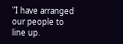"I have arranged our people to line up.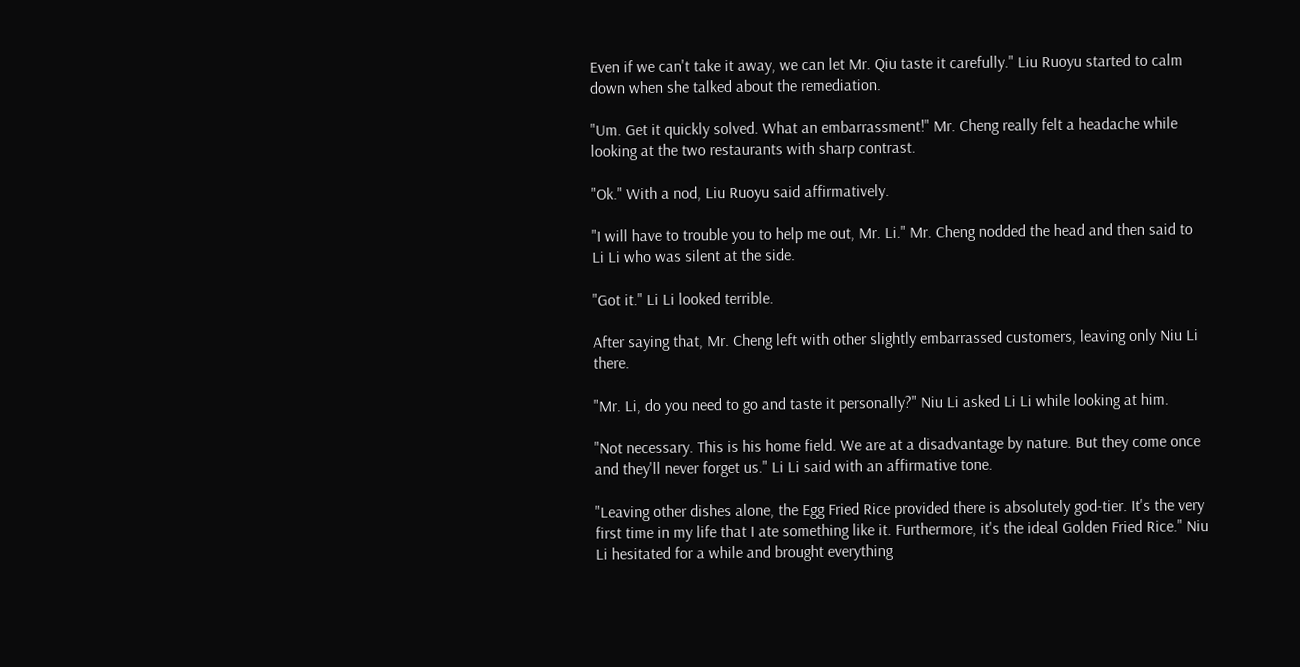Even if we can't take it away, we can let Mr. Qiu taste it carefully." Liu Ruoyu started to calm down when she talked about the remediation.

"Um. Get it quickly solved. What an embarrassment!" Mr. Cheng really felt a headache while looking at the two restaurants with sharp contrast.

"Ok." With a nod, Liu Ruoyu said affirmatively.

"I will have to trouble you to help me out, Mr. Li." Mr. Cheng nodded the head and then said to Li Li who was silent at the side.

"Got it." Li Li looked terrible.

After saying that, Mr. Cheng left with other slightly embarrassed customers, leaving only Niu Li there.

"Mr. Li, do you need to go and taste it personally?" Niu Li asked Li Li while looking at him.

"Not necessary. This is his home field. We are at a disadvantage by nature. But they come once and they'll never forget us." Li Li said with an affirmative tone.

"Leaving other dishes alone, the Egg Fried Rice provided there is absolutely god-tier. It's the very first time in my life that I ate something like it. Furthermore, it's the ideal Golden Fried Rice." Niu Li hesitated for a while and brought everything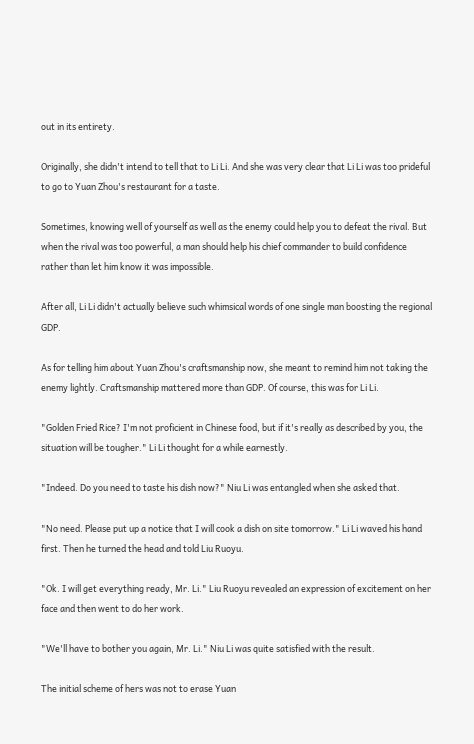out in its entirety.

Originally, she didn't intend to tell that to Li Li. And she was very clear that Li Li was too prideful to go to Yuan Zhou's restaurant for a taste.

Sometimes, knowing well of yourself as well as the enemy could help you to defeat the rival. But when the rival was too powerful, a man should help his chief commander to build confidence rather than let him know it was impossible.

After all, Li Li didn't actually believe such whimsical words of one single man boosting the regional GDP.

As for telling him about Yuan Zhou's craftsmanship now, she meant to remind him not taking the enemy lightly. Craftsmanship mattered more than GDP. Of course, this was for Li Li.

"Golden Fried Rice? I'm not proficient in Chinese food, but if it's really as described by you, the situation will be tougher." Li Li thought for a while earnestly.

"Indeed. Do you need to taste his dish now?" Niu Li was entangled when she asked that.

"No need. Please put up a notice that I will cook a dish on site tomorrow." Li Li waved his hand first. Then he turned the head and told Liu Ruoyu.

"Ok. I will get everything ready, Mr. Li." Liu Ruoyu revealed an expression of excitement on her face and then went to do her work.

"We'll have to bother you again, Mr. Li." Niu Li was quite satisfied with the result.

The initial scheme of hers was not to erase Yuan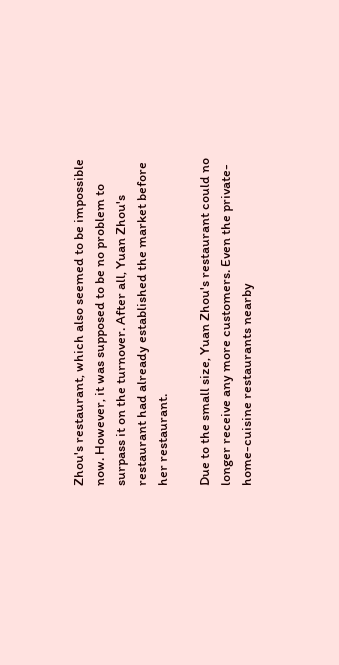Zhou's restaurant, which also seemed to be impossible now. However, it was supposed to be no problem to surpass it on the turnover. After all, Yuan Zhou's restaurant had already established the market before her restaurant.

Due to the small size, Yuan Zhou's restaurant could no longer receive any more customers. Even the private-home-cuisine restaurants nearby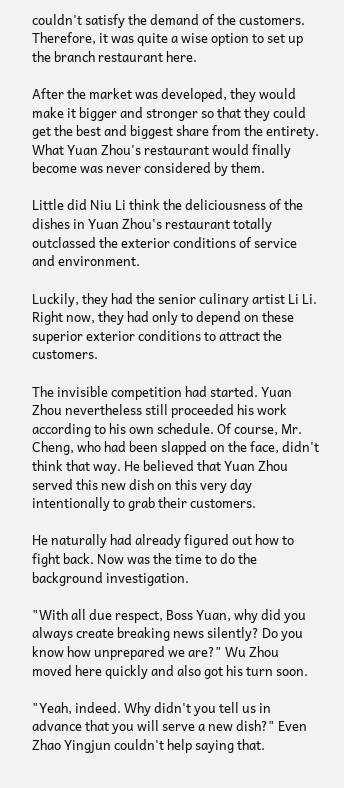couldn't satisfy the demand of the customers. Therefore, it was quite a wise option to set up the branch restaurant here.

After the market was developed, they would make it bigger and stronger so that they could get the best and biggest share from the entirety. What Yuan Zhou's restaurant would finally become was never considered by them.

Little did Niu Li think the deliciousness of the dishes in Yuan Zhou's restaurant totally outclassed the exterior conditions of service and environment.

Luckily, they had the senior culinary artist Li Li. Right now, they had only to depend on these superior exterior conditions to attract the customers.

The invisible competition had started. Yuan Zhou nevertheless still proceeded his work according to his own schedule. Of course, Mr. Cheng, who had been slapped on the face, didn't think that way. He believed that Yuan Zhou served this new dish on this very day intentionally to grab their customers.

He naturally had already figured out how to fight back. Now was the time to do the background investigation.

"With all due respect, Boss Yuan, why did you always create breaking news silently? Do you know how unprepared we are?" Wu Zhou moved here quickly and also got his turn soon.

"Yeah, indeed. Why didn't you tell us in advance that you will serve a new dish?" Even Zhao Yingjun couldn't help saying that.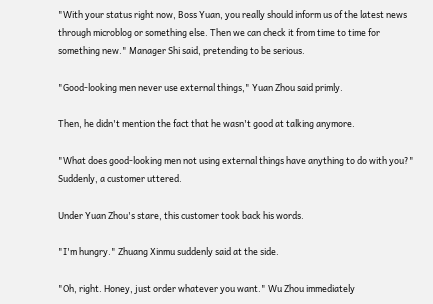"With your status right now, Boss Yuan, you really should inform us of the latest news through microblog or something else. Then we can check it from time to time for something new." Manager Shi said, pretending to be serious.

"Good-looking men never use external things," Yuan Zhou said primly.

Then, he didn't mention the fact that he wasn't good at talking anymore.

"What does good-looking men not using external things have anything to do with you?" Suddenly, a customer uttered.

Under Yuan Zhou's stare, this customer took back his words.

"I'm hungry." Zhuang Xinmu suddenly said at the side.

"Oh, right. Honey, just order whatever you want." Wu Zhou immediately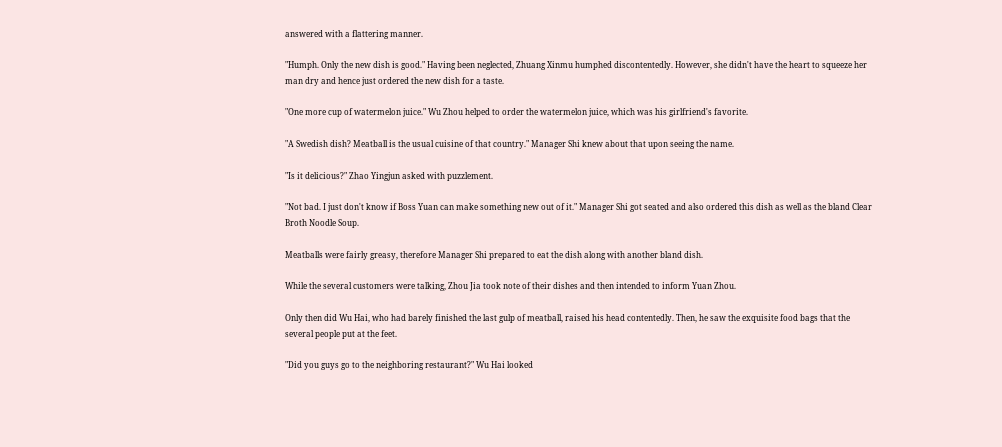answered with a flattering manner.

"Humph. Only the new dish is good." Having been neglected, Zhuang Xinmu humphed discontentedly. However, she didn't have the heart to squeeze her man dry and hence just ordered the new dish for a taste.

"One more cup of watermelon juice." Wu Zhou helped to order the watermelon juice, which was his girlfriend's favorite.

"A Swedish dish? Meatball is the usual cuisine of that country." Manager Shi knew about that upon seeing the name.

"Is it delicious?" Zhao Yingjun asked with puzzlement.

"Not bad. I just don't know if Boss Yuan can make something new out of it." Manager Shi got seated and also ordered this dish as well as the bland Clear Broth Noodle Soup.

Meatballs were fairly greasy, therefore Manager Shi prepared to eat the dish along with another bland dish.

While the several customers were talking, Zhou Jia took note of their dishes and then intended to inform Yuan Zhou.

Only then did Wu Hai, who had barely finished the last gulp of meatball, raised his head contentedly. Then, he saw the exquisite food bags that the several people put at the feet.

"Did you guys go to the neighboring restaurant?" Wu Hai looked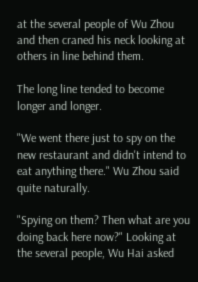at the several people of Wu Zhou and then craned his neck looking at others in line behind them.

The long line tended to become longer and longer.

"We went there just to spy on the new restaurant and didn't intend to eat anything there." Wu Zhou said quite naturally.

"Spying on them? Then what are you doing back here now?" Looking at the several people, Wu Hai asked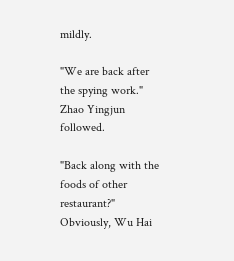mildly.

"We are back after the spying work." Zhao Yingjun followed.

"Back along with the foods of other restaurant?" Obviously, Wu Hai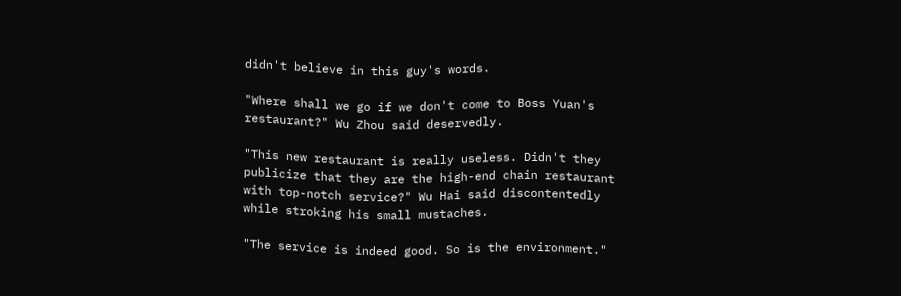didn't believe in this guy's words.

"Where shall we go if we don't come to Boss Yuan's restaurant?" Wu Zhou said deservedly.

"This new restaurant is really useless. Didn't they publicize that they are the high-end chain restaurant with top-notch service?" Wu Hai said discontentedly while stroking his small mustaches.

"The service is indeed good. So is the environment."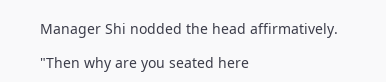Manager Shi nodded the head affirmatively.

"Then why are you seated here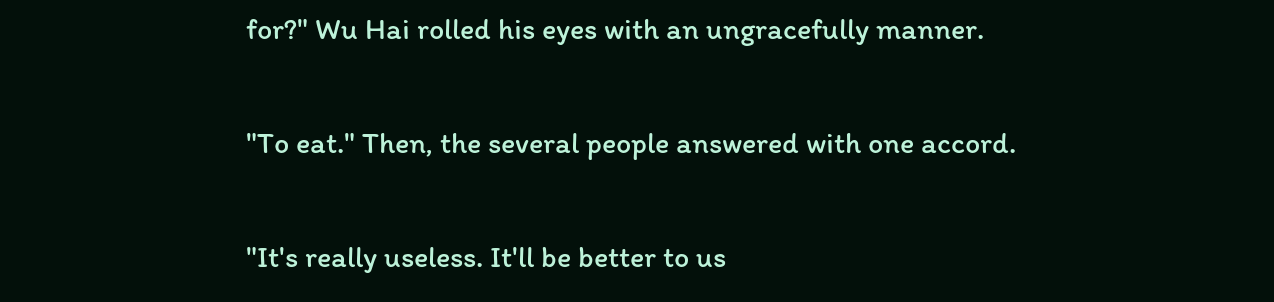for?" Wu Hai rolled his eyes with an ungracefully manner.

"To eat." Then, the several people answered with one accord.

"It's really useless. It'll be better to us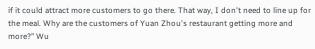if it could attract more customers to go there. That way, I don't need to line up for the meal. Why are the customers of Yuan Zhou's restaurant getting more and more?" Wu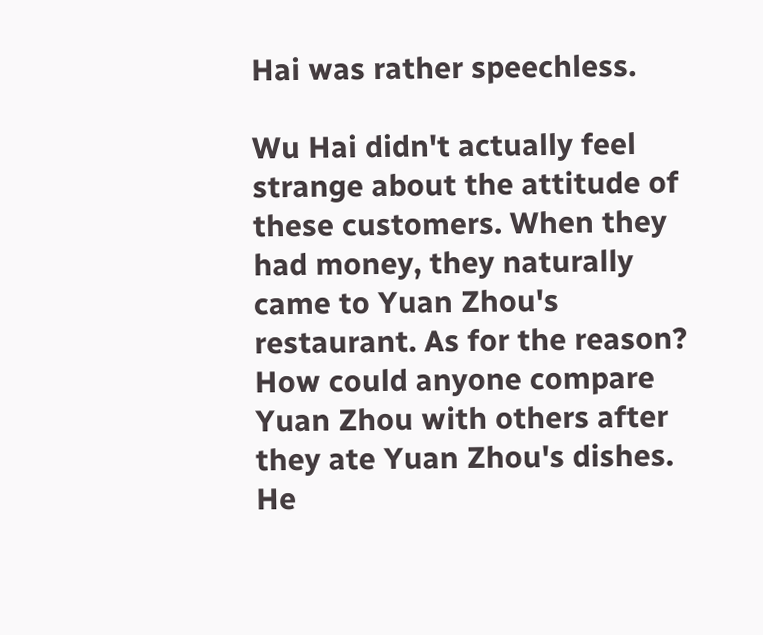Hai was rather speechless.

Wu Hai didn't actually feel strange about the attitude of these customers. When they had money, they naturally came to Yuan Zhou's restaurant. As for the reason? How could anyone compare Yuan Zhou with others after they ate Yuan Zhou's dishes. He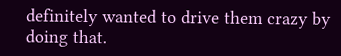definitely wanted to drive them crazy by doing that.